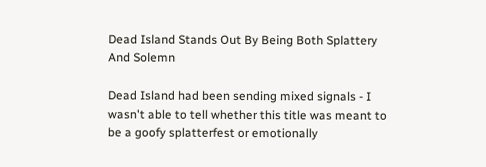Dead Island Stands Out By Being Both Splattery And Solemn

Dead Island had been sending mixed signals - I wasn't able to tell whether this title was meant to be a goofy splatterfest or emotionally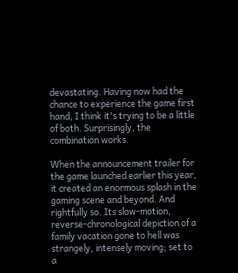devastating. Having now had the chance to experience the game first hand, I think it's trying to be a little of both. Surprisingly, the combination works.

When the announcement trailer for the game launched earlier this year, it created an enormous splash in the gaming scene and beyond. And rightfully so. Its slow-motion, reverse-chronological depiction of a family vacation gone to hell was strangely, intensely moving; set to a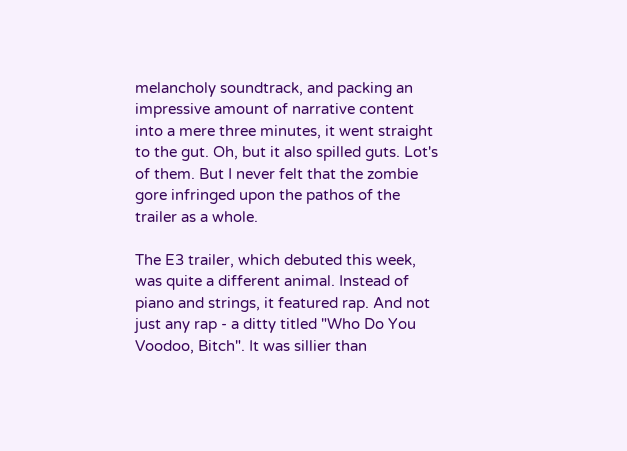melancholy soundtrack, and packing an impressive amount of narrative content into a mere three minutes, it went straight to the gut. Oh, but it also spilled guts. Lot's of them. But I never felt that the zombie gore infringed upon the pathos of the trailer as a whole.

The E3 trailer, which debuted this week, was quite a different animal. Instead of piano and strings, it featured rap. And not just any rap - a ditty titled "Who Do You Voodoo, Bitch". It was sillier than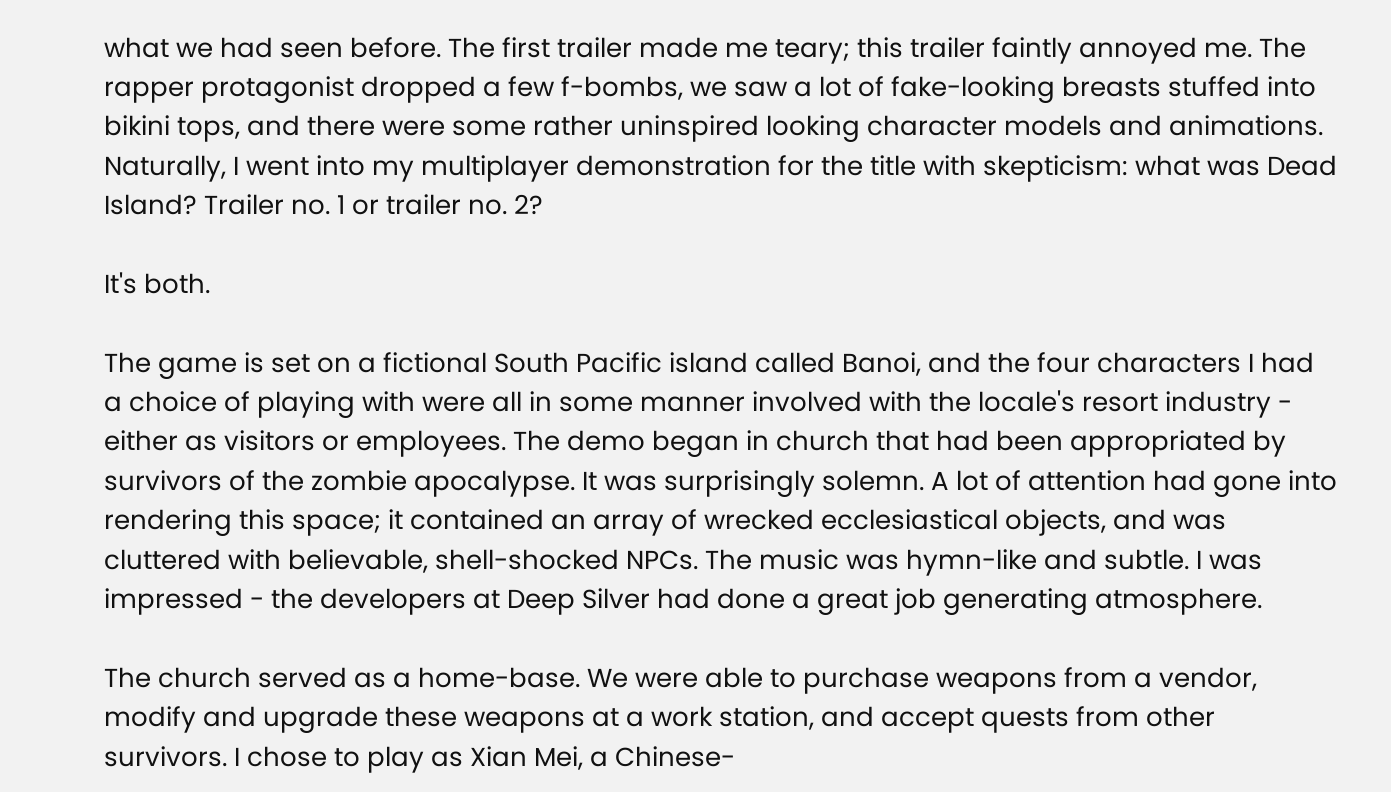what we had seen before. The first trailer made me teary; this trailer faintly annoyed me. The rapper protagonist dropped a few f-bombs, we saw a lot of fake-looking breasts stuffed into bikini tops, and there were some rather uninspired looking character models and animations. Naturally, I went into my multiplayer demonstration for the title with skepticism: what was Dead Island? Trailer no. 1 or trailer no. 2?

It's both.

The game is set on a fictional South Pacific island called Banoi, and the four characters I had a choice of playing with were all in some manner involved with the locale's resort industry - either as visitors or employees. The demo began in church that had been appropriated by survivors of the zombie apocalypse. It was surprisingly solemn. A lot of attention had gone into rendering this space; it contained an array of wrecked ecclesiastical objects, and was cluttered with believable, shell-shocked NPCs. The music was hymn-like and subtle. I was impressed - the developers at Deep Silver had done a great job generating atmosphere.

The church served as a home-base. We were able to purchase weapons from a vendor, modify and upgrade these weapons at a work station, and accept quests from other survivors. I chose to play as Xian Mei, a Chinese-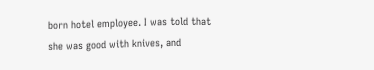born hotel employee. I was told that she was good with knives, and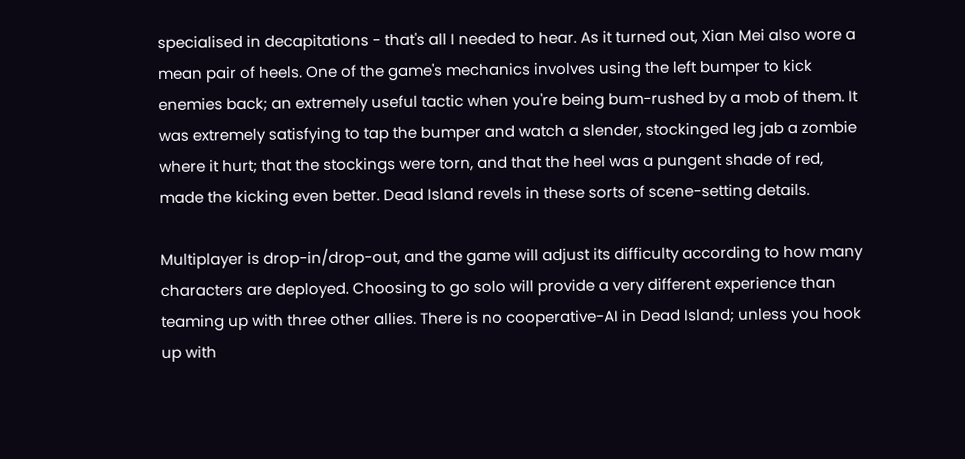specialised in decapitations - that's all I needed to hear. As it turned out, Xian Mei also wore a mean pair of heels. One of the game's mechanics involves using the left bumper to kick enemies back; an extremely useful tactic when you're being bum-rushed by a mob of them. It was extremely satisfying to tap the bumper and watch a slender, stockinged leg jab a zombie where it hurt; that the stockings were torn, and that the heel was a pungent shade of red, made the kicking even better. Dead Island revels in these sorts of scene-setting details.

Multiplayer is drop-in/drop-out, and the game will adjust its difficulty according to how many characters are deployed. Choosing to go solo will provide a very different experience than teaming up with three other allies. There is no cooperative-AI in Dead Island; unless you hook up with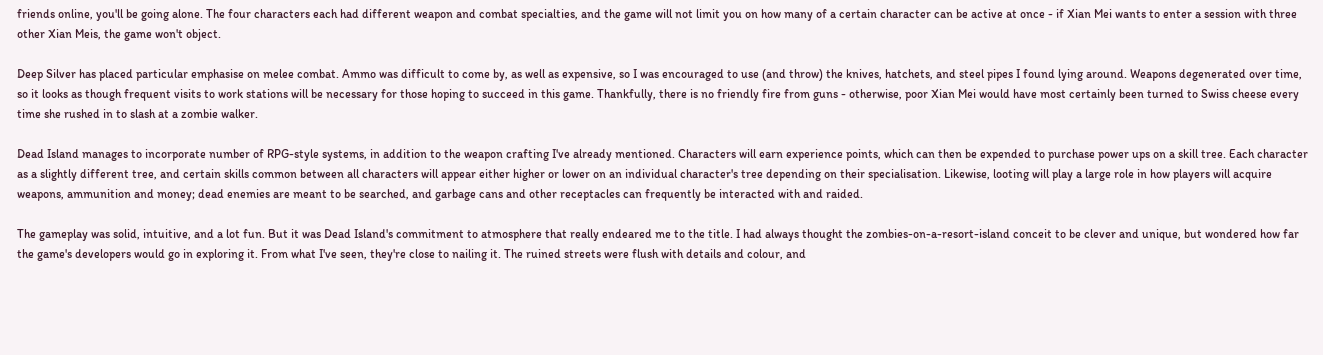friends online, you'll be going alone. The four characters each had different weapon and combat specialties, and the game will not limit you on how many of a certain character can be active at once - if Xian Mei wants to enter a session with three other Xian Meis, the game won't object.

Deep Silver has placed particular emphasise on melee combat. Ammo was difficult to come by, as well as expensive, so I was encouraged to use (and throw) the knives, hatchets, and steel pipes I found lying around. Weapons degenerated over time, so it looks as though frequent visits to work stations will be necessary for those hoping to succeed in this game. Thankfully, there is no friendly fire from guns - otherwise, poor Xian Mei would have most certainly been turned to Swiss cheese every time she rushed in to slash at a zombie walker.

Dead Island manages to incorporate number of RPG-style systems, in addition to the weapon crafting I've already mentioned. Characters will earn experience points, which can then be expended to purchase power ups on a skill tree. Each character as a slightly different tree, and certain skills common between all characters will appear either higher or lower on an individual character's tree depending on their specialisation. Likewise, looting will play a large role in how players will acquire weapons, ammunition and money; dead enemies are meant to be searched, and garbage cans and other receptacles can frequently be interacted with and raided.

The gameplay was solid, intuitive, and a lot fun. But it was Dead Island's commitment to atmosphere that really endeared me to the title. I had always thought the zombies-on-a-resort-island conceit to be clever and unique, but wondered how far the game's developers would go in exploring it. From what I've seen, they're close to nailing it. The ruined streets were flush with details and colour, and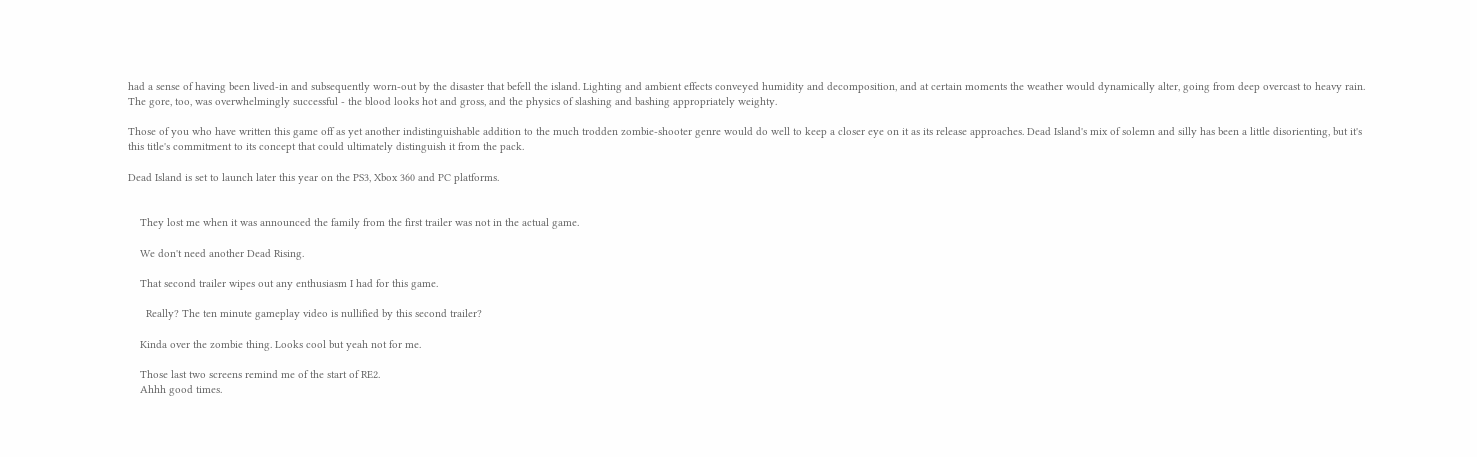had a sense of having been lived-in and subsequently worn-out by the disaster that befell the island. Lighting and ambient effects conveyed humidity and decomposition, and at certain moments the weather would dynamically alter, going from deep overcast to heavy rain. The gore, too, was overwhelmingly successful - the blood looks hot and gross, and the physics of slashing and bashing appropriately weighty.

Those of you who have written this game off as yet another indistinguishable addition to the much trodden zombie-shooter genre would do well to keep a closer eye on it as its release approaches. Dead Island's mix of solemn and silly has been a little disorienting, but it's this title's commitment to its concept that could ultimately distinguish it from the pack.

Dead Island is set to launch later this year on the PS3, Xbox 360 and PC platforms.


    They lost me when it was announced the family from the first trailer was not in the actual game.

    We don't need another Dead Rising.

    That second trailer wipes out any enthusiasm I had for this game.

      Really? The ten minute gameplay video is nullified by this second trailer?

    Kinda over the zombie thing. Looks cool but yeah not for me.

    Those last two screens remind me of the start of RE2.
    Ahhh good times.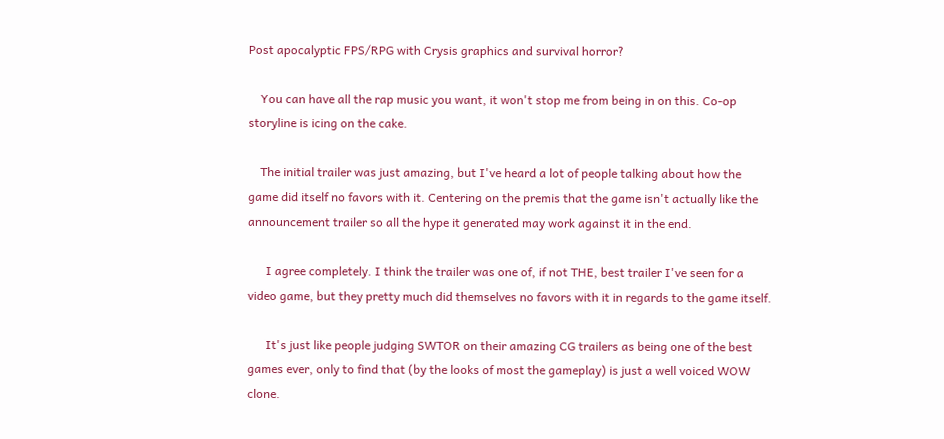Post apocalyptic FPS/RPG with Crysis graphics and survival horror?

    You can have all the rap music you want, it won't stop me from being in on this. Co-op storyline is icing on the cake.

    The initial trailer was just amazing, but I've heard a lot of people talking about how the game did itself no favors with it. Centering on the premis that the game isn't actually like the announcement trailer so all the hype it generated may work against it in the end.

      I agree completely. I think the trailer was one of, if not THE, best trailer I've seen for a video game, but they pretty much did themselves no favors with it in regards to the game itself.

      It's just like people judging SWTOR on their amazing CG trailers as being one of the best games ever, only to find that (by the looks of most the gameplay) is just a well voiced WOW clone.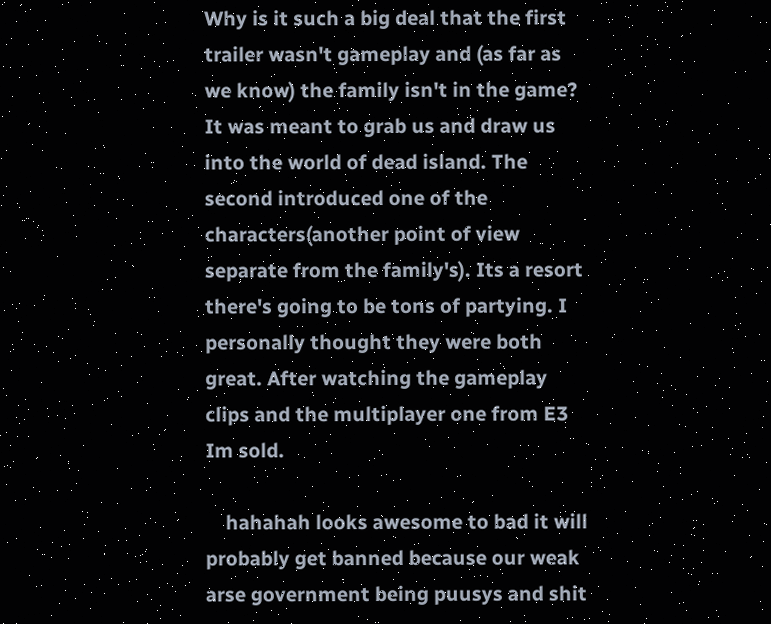Why is it such a big deal that the first trailer wasn't gameplay and (as far as we know) the family isn't in the game? It was meant to grab us and draw us into the world of dead island. The second introduced one of the characters(another point of view separate from the family's). Its a resort there's going to be tons of partying. I personally thought they were both great. After watching the gameplay clips and the multiplayer one from E3 Im sold.

    hahahah looks awesome to bad it will probably get banned because our weak arse government being puusys and shit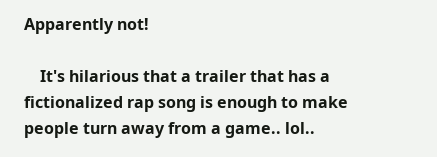Apparently not!

    It's hilarious that a trailer that has a fictionalized rap song is enough to make people turn away from a game.. lol..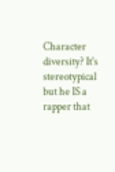Character diversity? It's stereotypical but he IS a rapper that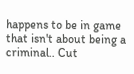happens to be in game that isn't about being a criminal.. Cut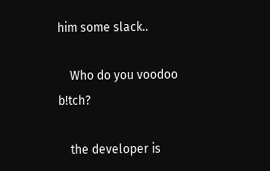him some slack..

    Who do you voodoo b!tch?

    the developer is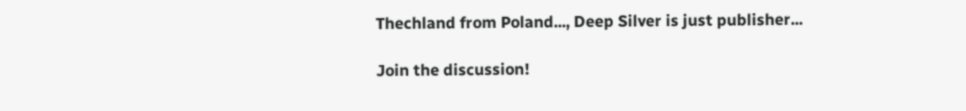Thechland from Poland..., Deep Silver is just publisher...

Join the discussion!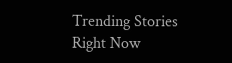Trending Stories Right Now